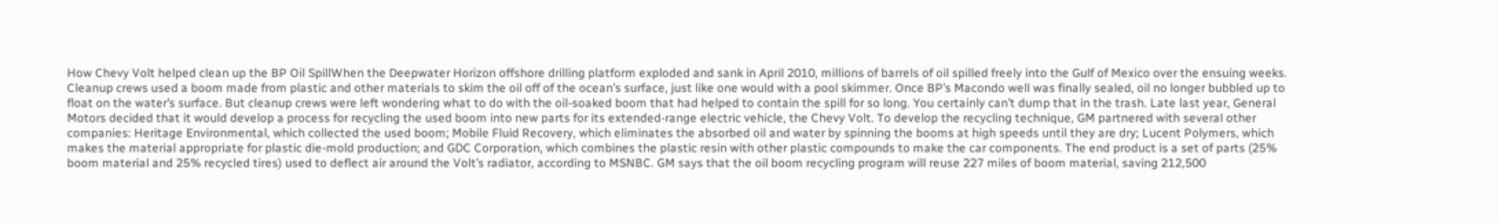How Chevy Volt helped clean up the BP Oil SpillWhen the Deepwater Horizon offshore drilling platform exploded and sank in April 2010, millions of barrels of oil spilled freely into the Gulf of Mexico over the ensuing weeks. Cleanup crews used a boom made from plastic and other materials to skim the oil off of the ocean’s surface, just like one would with a pool skimmer. Once BP’s Macondo well was finally sealed, oil no longer bubbled up to float on the water’s surface. But cleanup crews were left wondering what to do with the oil-soaked boom that had helped to contain the spill for so long. You certainly can’t dump that in the trash. Late last year, General Motors decided that it would develop a process for recycling the used boom into new parts for its extended-range electric vehicle, the Chevy Volt. To develop the recycling technique, GM partnered with several other companies: Heritage Environmental, which collected the used boom; Mobile Fluid Recovery, which eliminates the absorbed oil and water by spinning the booms at high speeds until they are dry; Lucent Polymers, which makes the material appropriate for plastic die-mold production; and GDC Corporation, which combines the plastic resin with other plastic compounds to make the car components. The end product is a set of parts (25% boom material and 25% recycled tires) used to deflect air around the Volt’s radiator, according to MSNBC. GM says that the oil boom recycling program will reuse 227 miles of boom material, saving 212,500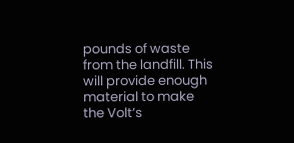pounds of waste from the landfill. This will provide enough material to make the Volt’s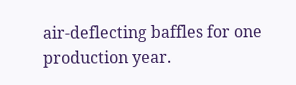air-deflecting baffles for one production year.